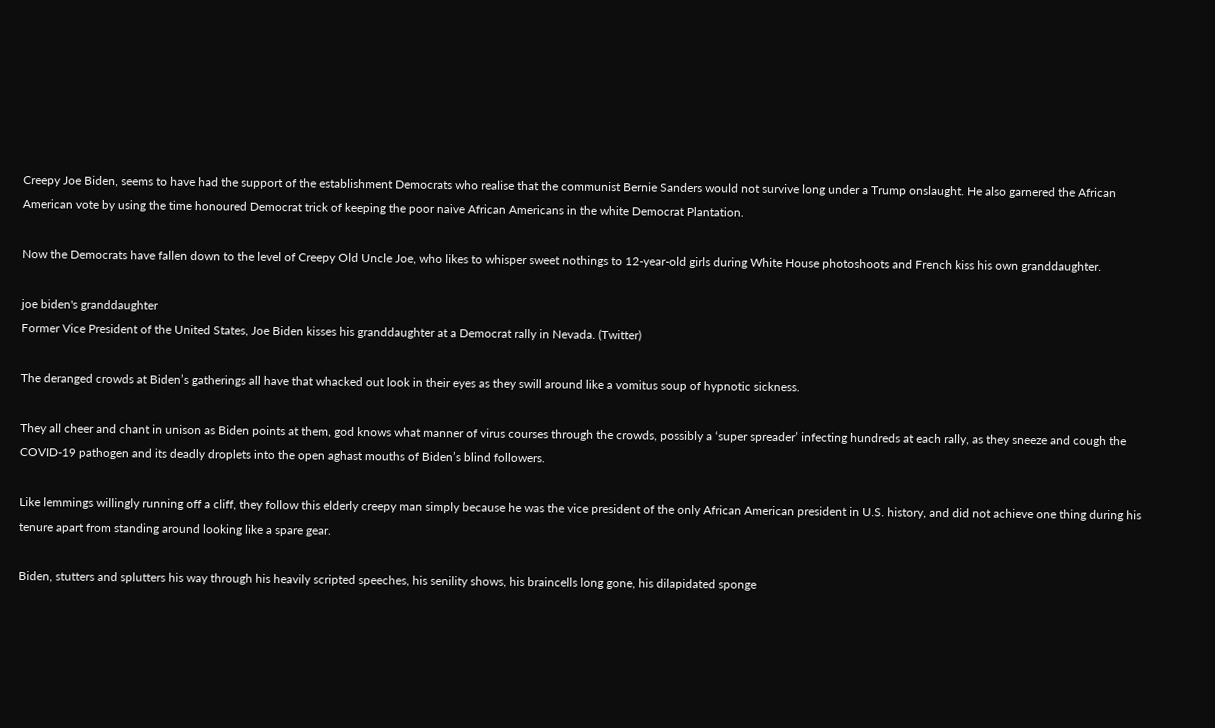Creepy Joe Biden, seems to have had the support of the establishment Democrats who realise that the communist Bernie Sanders would not survive long under a Trump onslaught. He also garnered the African American vote by using the time honoured Democrat trick of keeping the poor naive African Americans in the white Democrat Plantation.

Now the Democrats have fallen down to the level of Creepy Old Uncle Joe, who likes to whisper sweet nothings to 12-year-old girls during White House photoshoots and French kiss his own granddaughter.

joe biden's granddaughter
Former Vice President of the United States, Joe Biden kisses his granddaughter at a Democrat rally in Nevada. (Twitter)

The deranged crowds at Biden’s gatherings all have that whacked out look in their eyes as they swill around like a vomitus soup of hypnotic sickness.

They all cheer and chant in unison as Biden points at them, god knows what manner of virus courses through the crowds, possibly a ‘super spreader’ infecting hundreds at each rally, as they sneeze and cough the COVID-19 pathogen and its deadly droplets into the open aghast mouths of Biden’s blind followers.

Like lemmings willingly running off a cliff, they follow this elderly creepy man simply because he was the vice president of the only African American president in U.S. history, and did not achieve one thing during his tenure apart from standing around looking like a spare gear.

Biden, stutters and splutters his way through his heavily scripted speeches, his senility shows, his braincells long gone, his dilapidated sponge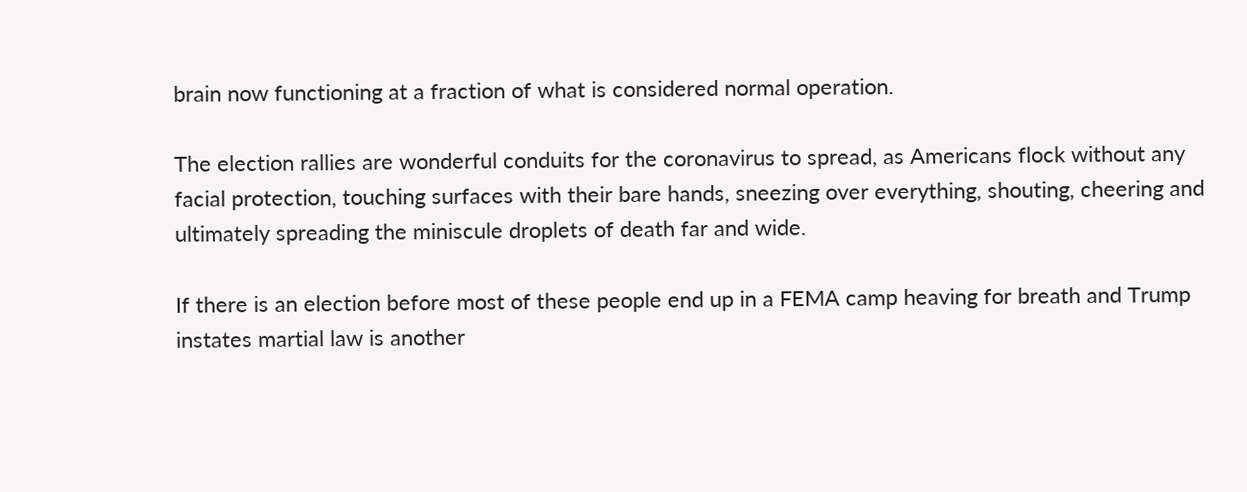brain now functioning at a fraction of what is considered normal operation.

The election rallies are wonderful conduits for the coronavirus to spread, as Americans flock without any facial protection, touching surfaces with their bare hands, sneezing over everything, shouting, cheering and ultimately spreading the miniscule droplets of death far and wide.

If there is an election before most of these people end up in a FEMA camp heaving for breath and Trump instates martial law is another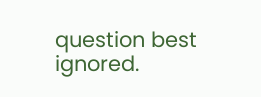question best ignored.